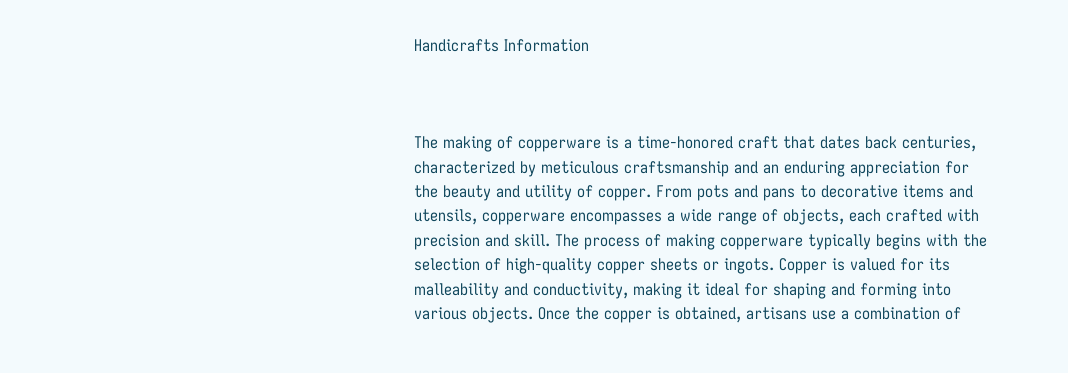Handicrafts Information



The making of copperware is a time-honored craft that dates back centuries, characterized by meticulous craftsmanship and an enduring appreciation for the beauty and utility of copper. From pots and pans to decorative items and utensils, copperware encompasses a wide range of objects, each crafted with precision and skill. The process of making copperware typically begins with the selection of high-quality copper sheets or ingots. Copper is valued for its malleability and conductivity, making it ideal for shaping and forming into various objects. Once the copper is obtained, artisans use a combination of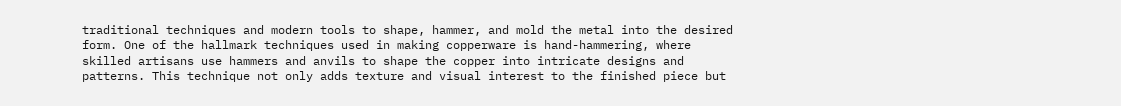traditional techniques and modern tools to shape, hammer, and mold the metal into the desired form. One of the hallmark techniques used in making copperware is hand-hammering, where skilled artisans use hammers and anvils to shape the copper into intricate designs and patterns. This technique not only adds texture and visual interest to the finished piece but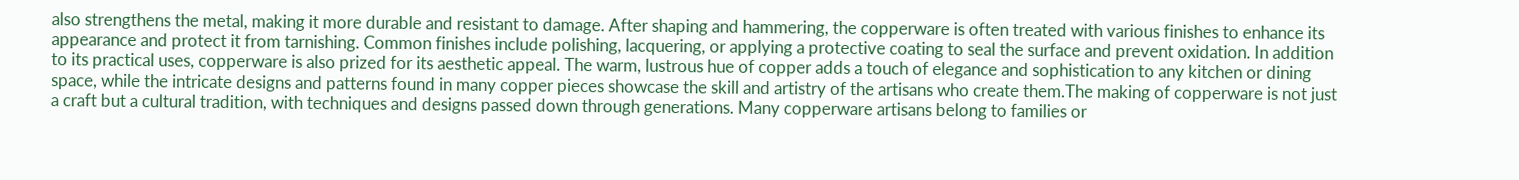also strengthens the metal, making it more durable and resistant to damage. After shaping and hammering, the copperware is often treated with various finishes to enhance its appearance and protect it from tarnishing. Common finishes include polishing, lacquering, or applying a protective coating to seal the surface and prevent oxidation. In addition to its practical uses, copperware is also prized for its aesthetic appeal. The warm, lustrous hue of copper adds a touch of elegance and sophistication to any kitchen or dining space, while the intricate designs and patterns found in many copper pieces showcase the skill and artistry of the artisans who create them.The making of copperware is not just a craft but a cultural tradition, with techniques and designs passed down through generations. Many copperware artisans belong to families or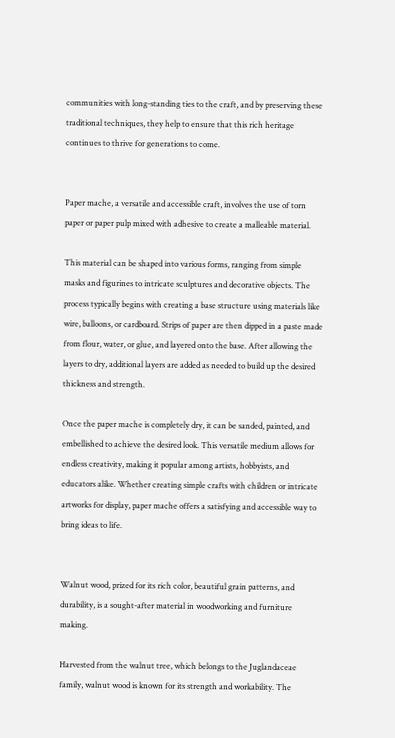communities with long-standing ties to the craft, and by preserving these traditional techniques, they help to ensure that this rich heritage continues to thrive for generations to come.


Paper mache, a versatile and accessible craft, involves the use of torn paper or paper pulp mixed with adhesive to create a malleable material.

This material can be shaped into various forms, ranging from simple masks and figurines to intricate sculptures and decorative objects. The process typically begins with creating a base structure using materials like wire, balloons, or cardboard. Strips of paper are then dipped in a paste made from flour, water, or glue, and layered onto the base. After allowing the layers to dry, additional layers are added as needed to build up the desired thickness and strength.

Once the paper mache is completely dry, it can be sanded, painted, and embellished to achieve the desired look. This versatile medium allows for endless creativity, making it popular among artists, hobbyists, and educators alike. Whether creating simple crafts with children or intricate artworks for display, paper mache offers a satisfying and accessible way to bring ideas to life.


Walnut wood, prized for its rich color, beautiful grain patterns, and durability, is a sought-after material in woodworking and furniture making.

Harvested from the walnut tree, which belongs to the Juglandaceae family, walnut wood is known for its strength and workability. The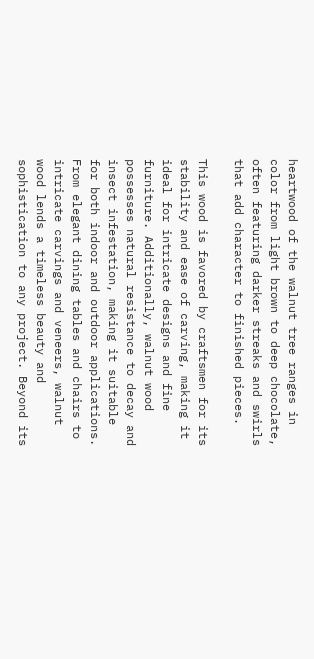heartwood of the walnut tree ranges in color from light brown to deep chocolate, often featuring darker streaks and swirls that add character to finished pieces.

This wood is favored by craftsmen for its stability and ease of carving, making it ideal for intricate designs and fine furniture. Additionally, walnut wood possesses natural resistance to decay and insect infestation, making it suitable for both indoor and outdoor applications. From elegant dining tables and chairs to intricate carvings and veneers, walnut wood lends a timeless beauty and sophistication to any project. Beyond its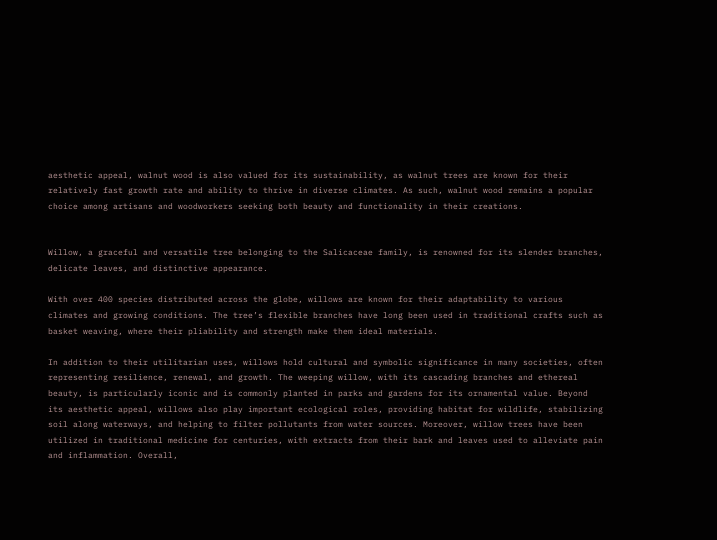aesthetic appeal, walnut wood is also valued for its sustainability, as walnut trees are known for their relatively fast growth rate and ability to thrive in diverse climates. As such, walnut wood remains a popular choice among artisans and woodworkers seeking both beauty and functionality in their creations.


Willow, a graceful and versatile tree belonging to the Salicaceae family, is renowned for its slender branches, delicate leaves, and distinctive appearance.

With over 400 species distributed across the globe, willows are known for their adaptability to various climates and growing conditions. The tree’s flexible branches have long been used in traditional crafts such as basket weaving, where their pliability and strength make them ideal materials.

In addition to their utilitarian uses, willows hold cultural and symbolic significance in many societies, often representing resilience, renewal, and growth. The weeping willow, with its cascading branches and ethereal beauty, is particularly iconic and is commonly planted in parks and gardens for its ornamental value. Beyond its aesthetic appeal, willows also play important ecological roles, providing habitat for wildlife, stabilizing soil along waterways, and helping to filter pollutants from water sources. Moreover, willow trees have been utilized in traditional medicine for centuries, with extracts from their bark and leaves used to alleviate pain and inflammation. Overall,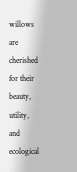willows are cherished for their beauty, utility, and ecological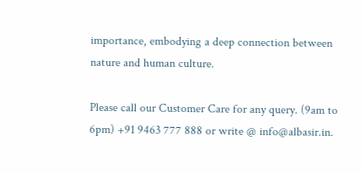importance, embodying a deep connection between nature and human culture.

Please call our Customer Care for any query. (9am to 6pm) +91 9463 777 888 or write @ info@albasir.in.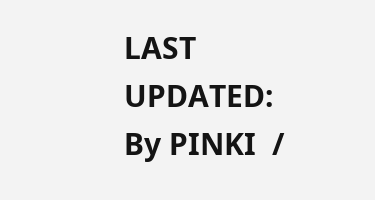LAST UPDATED: By PINKI  /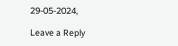29-05-2024,

Leave a Reply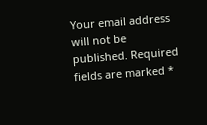Your email address will not be published. Required fields are marked *